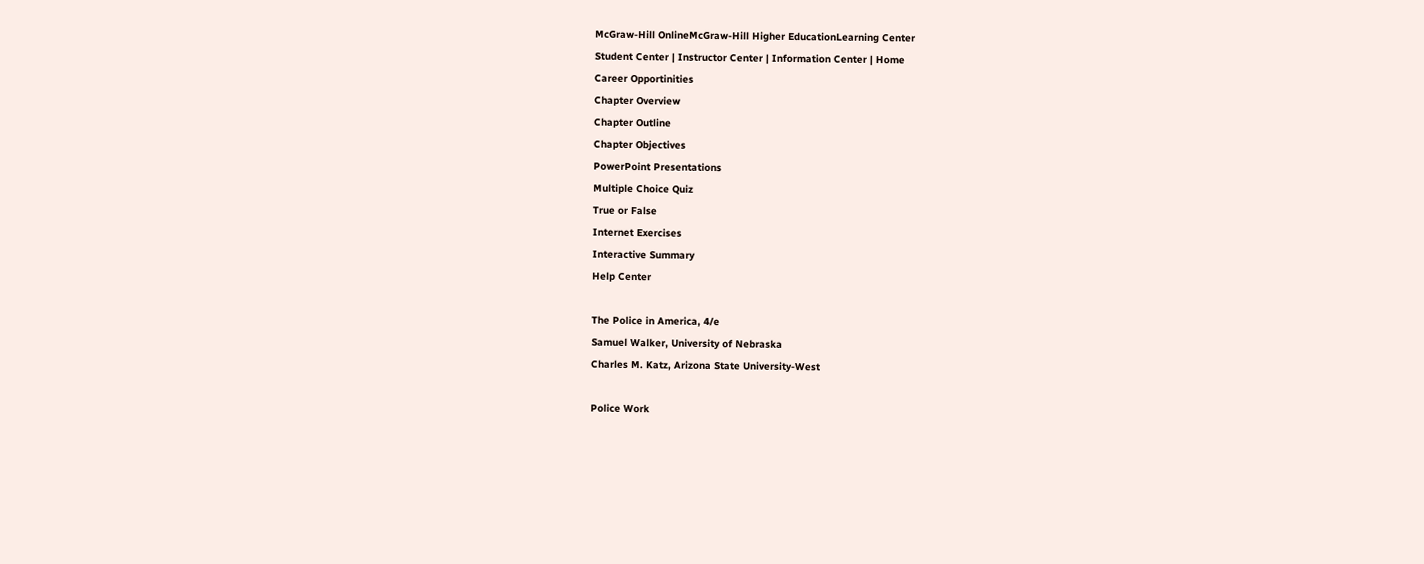McGraw-Hill OnlineMcGraw-Hill Higher EducationLearning Center
Student Center | Instructor Center | Information Center | Home
Career Opportinities
Chapter Overview
Chapter Outline
Chapter Objectives
PowerPoint Presentations
Multiple Choice Quiz
True or False
Internet Exercises
Interactive Summary
Help Center

The Police in America, 4/e
Samuel Walker, University of Nebraska
Charles M. Katz, Arizona State University-West

Police Work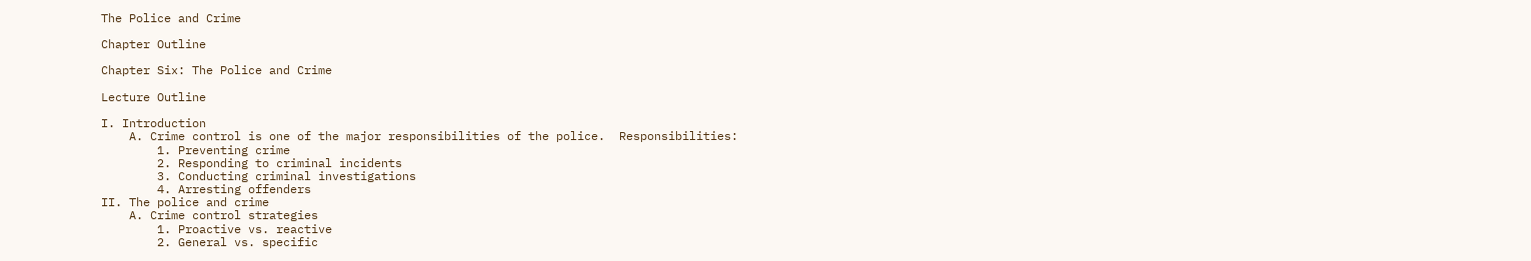The Police and Crime

Chapter Outline

Chapter Six: The Police and Crime

Lecture Outline

I. Introduction
    A. Crime control is one of the major responsibilities of the police.  Responsibilities:
        1. Preventing crime
        2. Responding to criminal incidents
        3. Conducting criminal investigations
        4. Arresting offenders
II. The police and crime
    A. Crime control strategies
        1. Proactive vs. reactive
        2. General vs. specific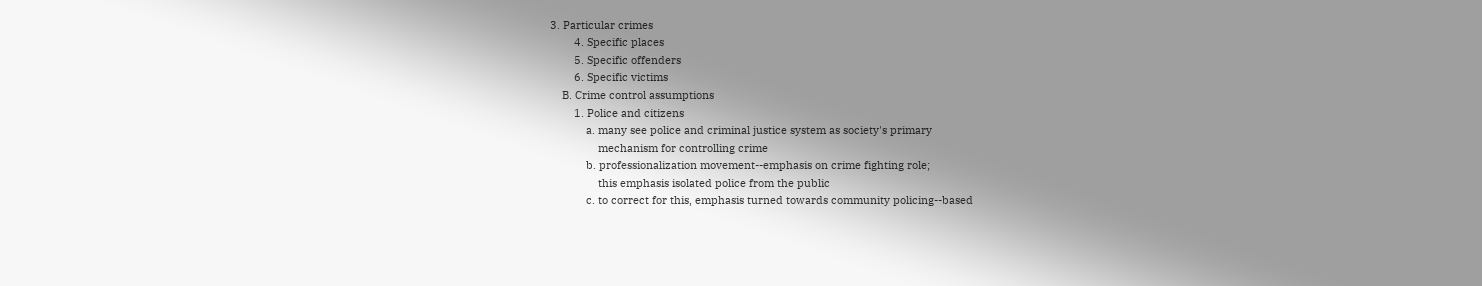3. Particular crimes
        4. Specific places
        5. Specific offenders
        6. Specific victims
    B. Crime control assumptions
        1. Police and citizens
            a. many see police and criminal justice system as society's primary
                mechanism for controlling crime
            b. professionalization movement--emphasis on crime fighting role;
                this emphasis isolated police from the public
            c. to correct for this, emphasis turned towards community policing--based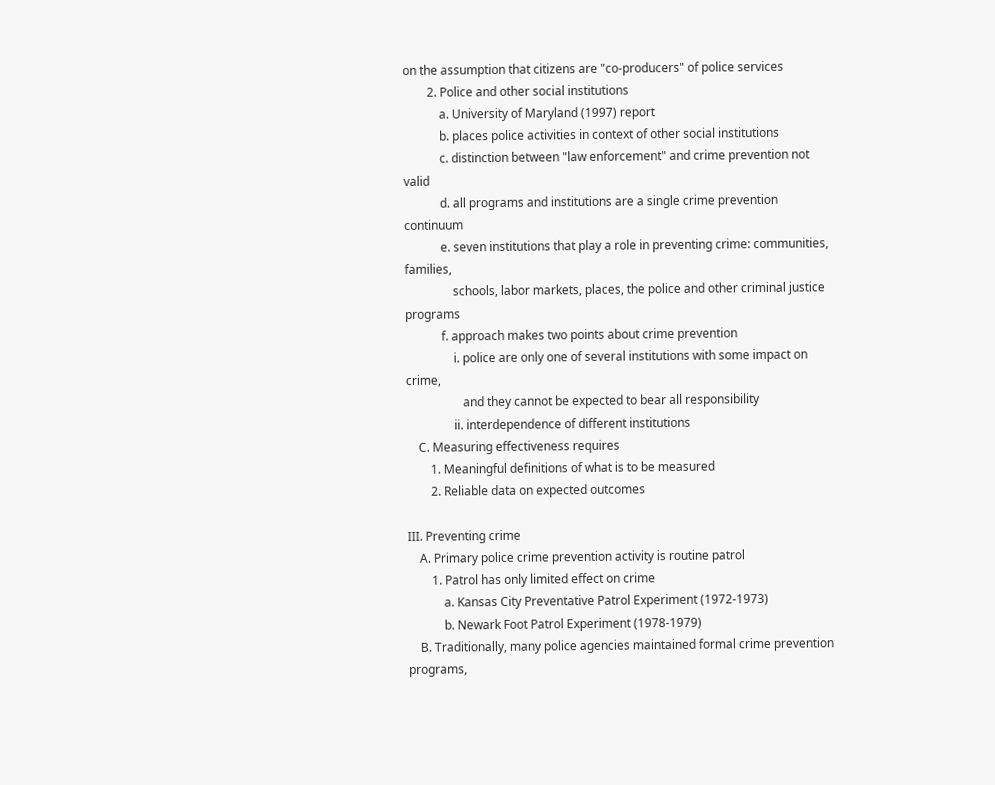on the assumption that citizens are "co-producers" of police services
        2. Police and other social institutions
            a. University of Maryland (1997) report
            b. places police activities in context of other social institutions
            c. distinction between "law enforcement" and crime prevention not valid
            d. all programs and institutions are a single crime prevention continuum
            e. seven institutions that play a role in preventing crime: communities, families,
                schools, labor markets, places, the police and other criminal justice programs
            f. approach makes two points about crime prevention
                i. police are only one of several institutions with some impact on crime,
                   and they cannot be expected to bear all responsibility
                ii. interdependence of different institutions
    C. Measuring effectiveness requires
        1. Meaningful definitions of what is to be measured
        2. Reliable data on expected outcomes

III. Preventing crime
    A. Primary police crime prevention activity is routine patrol
        1. Patrol has only limited effect on crime
            a. Kansas City Preventative Patrol Experiment (1972-1973)
            b. Newark Foot Patrol Experiment (1978-1979)
    B. Traditionally, many police agencies maintained formal crime prevention programs,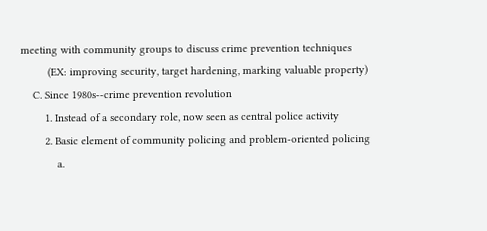meeting with community groups to discuss crime prevention techniques
         (EX: improving security, target hardening, marking valuable property)
    C. Since 1980s--crime prevention revolution
        1. Instead of a secondary role, now seen as central police activity
        2. Basic element of community policing and problem-oriented policing
            a.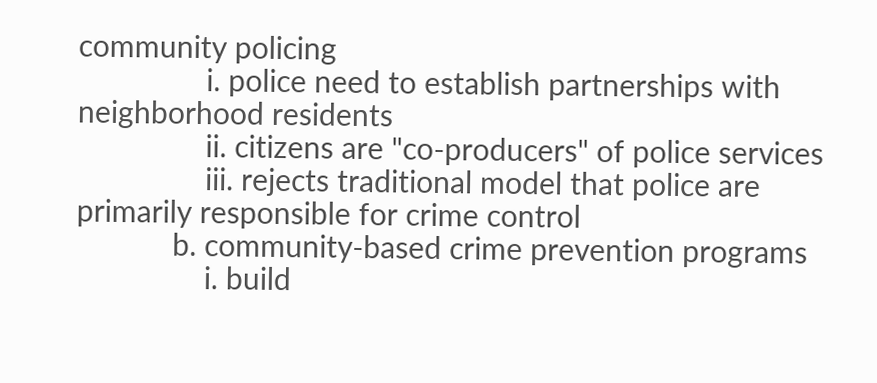community policing
                i. police need to establish partnerships with neighborhood residents
                ii. citizens are "co-producers" of police services
                iii. rejects traditional model that police are primarily responsible for crime control
            b. community-based crime prevention programs
                i. build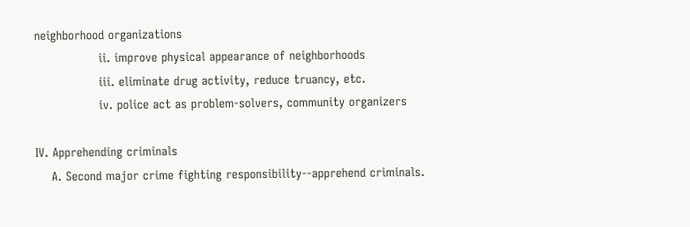neighborhood organizations
                ii. improve physical appearance of neighborhoods
                iii. eliminate drug activity, reduce truancy, etc.
                iv. police act as problem-solvers, community organizers

IV. Apprehending criminals
    A. Second major crime fighting responsibility--apprehend criminals.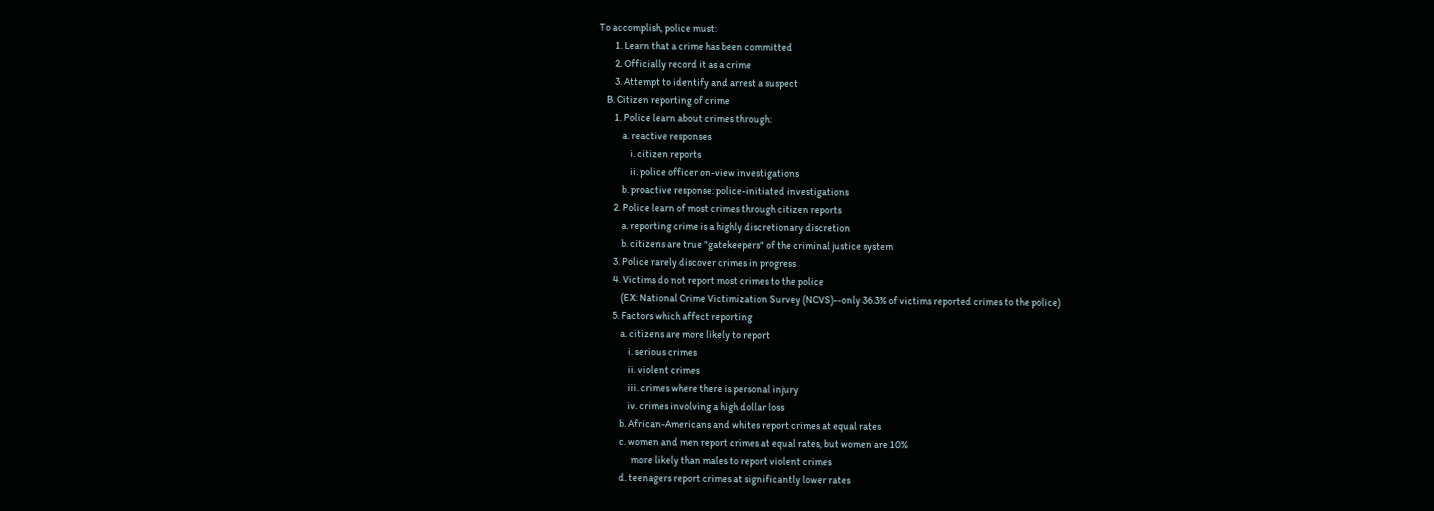To accomplish, police must:
        1. Learn that a crime has been committed
        2. Officially record it as a crime
        3. Attempt to identify and arrest a suspect
    B. Citizen reporting of crime
        1. Police learn about crimes through:
            a. reactive responses
                i. citizen reports
                ii. police officer on-view investigations
            b. proactive response: police-initiated investigations
        2. Police learn of most crimes through citizen reports
            a. reporting crime is a highly discretionary discretion
            b. citizens are true "gatekeepers" of the criminal justice system
        3. Police rarely discover crimes in progress
        4. Victims do not report most crimes to the police
            (EX: National Crime Victimization Survey (NCVS)--only 36.3% of victims reported crimes to the police)
        5. Factors which affect reporting
            a. citizens are more likely to report
                i. serious crimes
                ii. violent crimes
                iii. crimes where there is personal injury
                iv. crimes involving a high dollar loss
            b. African-Americans and whites report crimes at equal rates
            c. women and men report crimes at equal rates, but women are 10%
                  more likely than males to report violent crimes
            d. teenagers report crimes at significantly lower rates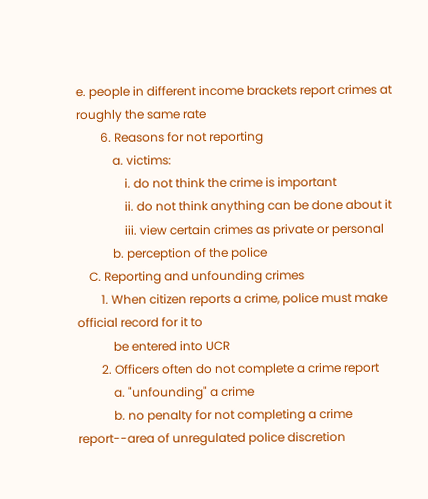e. people in different income brackets report crimes at roughly the same rate
        6. Reasons for not reporting
            a. victims:
                i. do not think the crime is important
                ii. do not think anything can be done about it
                iii. view certain crimes as private or personal
            b. perception of the police
    C. Reporting and unfounding crimes
        1. When citizen reports a crime, police must make official record for it to
            be entered into UCR
        2. Officers often do not complete a crime report
            a. "unfounding" a crime
            b. no penalty for not completing a crime report--area of unregulated police discretion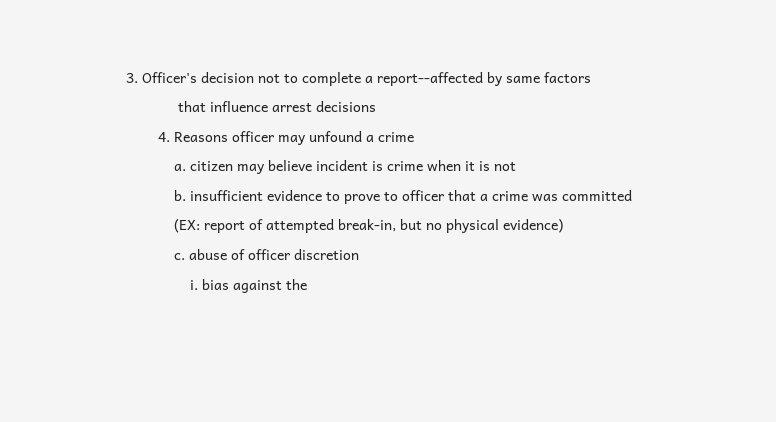3. Officer's decision not to complete a report--affected by same factors
             that influence arrest decisions
        4. Reasons officer may unfound a crime
            a. citizen may believe incident is crime when it is not
            b. insufficient evidence to prove to officer that a crime was committed
            (EX: report of attempted break-in, but no physical evidence)
            c. abuse of officer discretion
                i. bias against the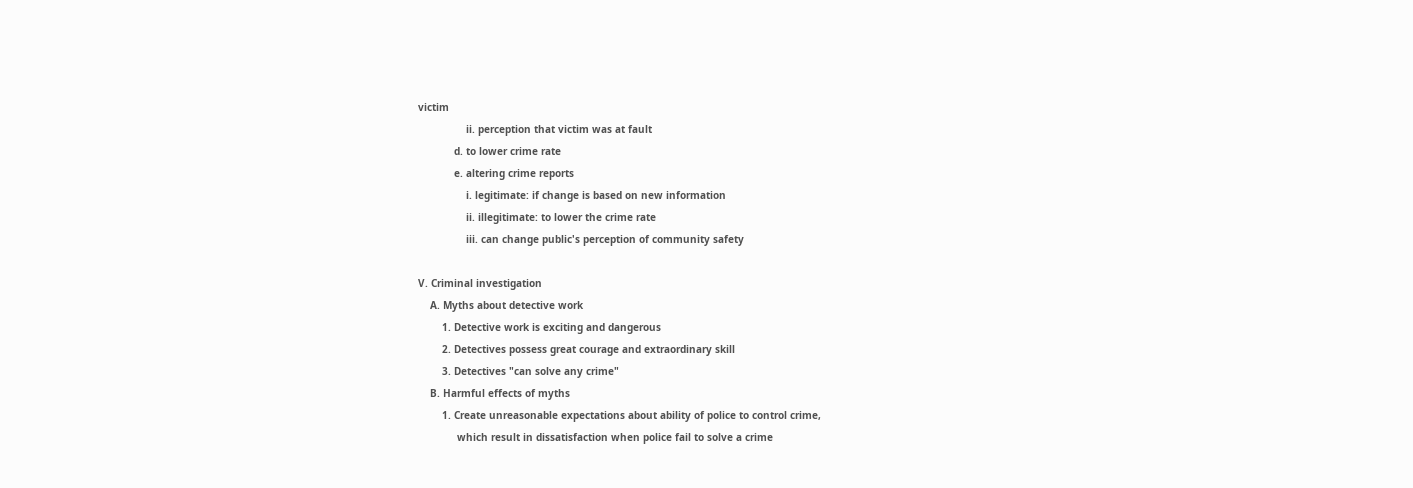victim
                ii. perception that victim was at fault
            d. to lower crime rate
            e. altering crime reports
                i. legitimate: if change is based on new information
                ii. illegitimate: to lower the crime rate
                iii. can change public's perception of community safety

V. Criminal investigation
    A. Myths about detective work
        1. Detective work is exciting and dangerous
        2. Detectives possess great courage and extraordinary skill
        3. Detectives "can solve any crime"
    B. Harmful effects of myths
        1. Create unreasonable expectations about ability of police to control crime,
             which result in dissatisfaction when police fail to solve a crime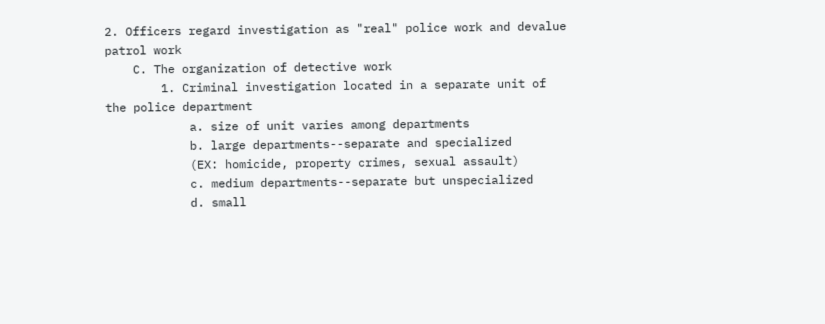2. Officers regard investigation as "real" police work and devalue patrol work
    C. The organization of detective work
        1. Criminal investigation located in a separate unit of the police department
            a. size of unit varies among departments
            b. large departments--separate and specialized
            (EX: homicide, property crimes, sexual assault)
            c. medium departments--separate but unspecialized
            d. small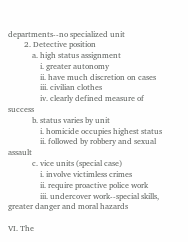departments--no specialized unit
        2. Detective position
            a. high status assignment
                i. greater autonomy
                ii. have much discretion on cases
                iii. civilian clothes
                iv. clearly defined measure of success
            b. status varies by unit
                i. homicide occupies highest status
                ii. followed by robbery and sexual assault
            c. vice units (special case)
                i. involve victimless crimes
                ii. require proactive police work
                iii. undercover work--special skills, greater danger and moral hazards

VI. The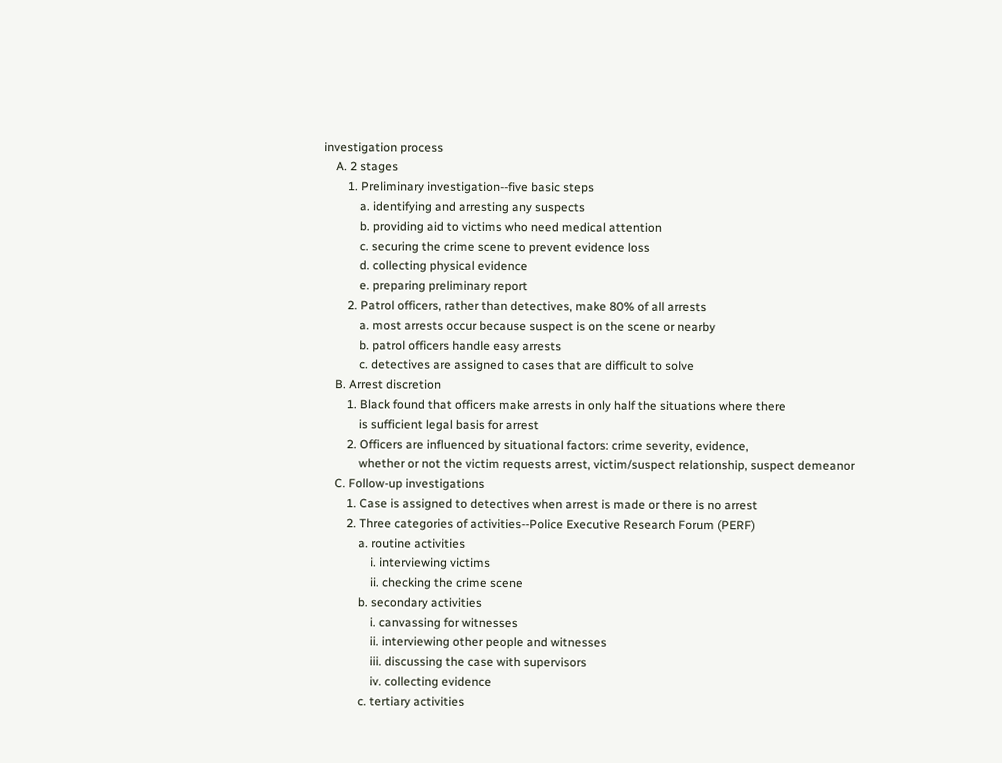investigation process
    A. 2 stages
        1. Preliminary investigation--five basic steps
            a. identifying and arresting any suspects
            b. providing aid to victims who need medical attention
            c. securing the crime scene to prevent evidence loss
            d. collecting physical evidence
            e. preparing preliminary report
        2. Patrol officers, rather than detectives, make 80% of all arrests
            a. most arrests occur because suspect is on the scene or nearby
            b. patrol officers handle easy arrests
            c. detectives are assigned to cases that are difficult to solve
    B. Arrest discretion
        1. Black found that officers make arrests in only half the situations where there
            is sufficient legal basis for arrest
        2. Officers are influenced by situational factors: crime severity, evidence,
            whether or not the victim requests arrest, victim/suspect relationship, suspect demeanor
    C. Follow-up investigations
        1. Case is assigned to detectives when arrest is made or there is no arrest
        2. Three categories of activities--Police Executive Research Forum (PERF)
            a. routine activities
                i. interviewing victims
                ii. checking the crime scene
            b. secondary activities
                i. canvassing for witnesses
                ii. interviewing other people and witnesses
                iii. discussing the case with supervisors
                iv. collecting evidence
            c. tertiary activities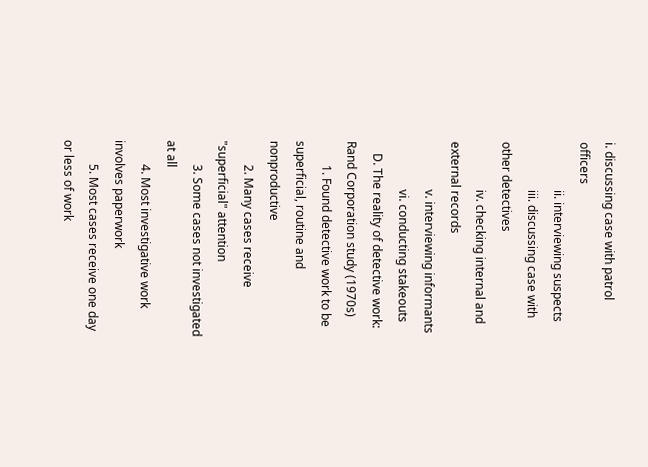i. discussing case with patrol officers
                ii. interviewing suspects
                iii. discussing case with other detectives
                iv. checking internal and external records
                v. interviewing informants
                vi. conducting stakeouts
    D. The reality of detective work: Rand Corporation study (1970s)
        1. Found detective work to be superficial, routine and nonproductive
        2. Many cases receive "superficial" attention
        3. Some cases not investigated at all
        4. Most investigative work involves paperwork
        5. Most cases receive one day or less of work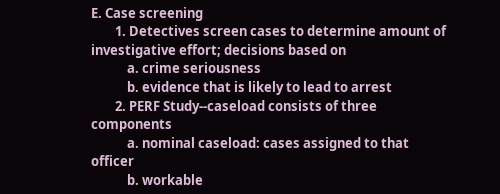E. Case screening
        1. Detectives screen cases to determine amount of investigative effort; decisions based on
            a. crime seriousness
            b. evidence that is likely to lead to arrest
        2. PERF Study--caseload consists of three components
            a. nominal caseload: cases assigned to that officer
            b. workable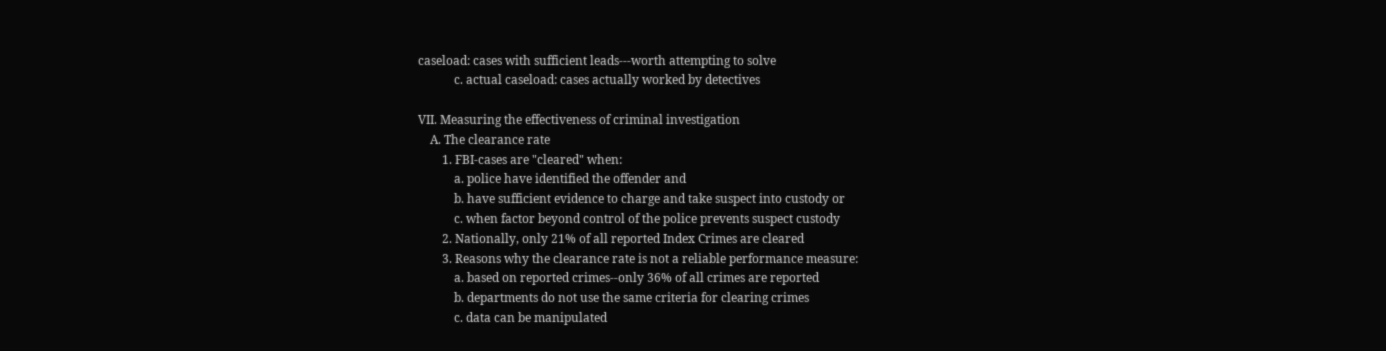caseload: cases with sufficient leads---worth attempting to solve
            c. actual caseload: cases actually worked by detectives

VII. Measuring the effectiveness of criminal investigation
    A. The clearance rate
        1. FBI-cases are "cleared" when:
            a. police have identified the offender and
            b. have sufficient evidence to charge and take suspect into custody or
            c. when factor beyond control of the police prevents suspect custody
        2. Nationally, only 21% of all reported Index Crimes are cleared
        3. Reasons why the clearance rate is not a reliable performance measure:
            a. based on reported crimes--only 36% of all crimes are reported
            b. departments do not use the same criteria for clearing crimes
            c. data can be manipulated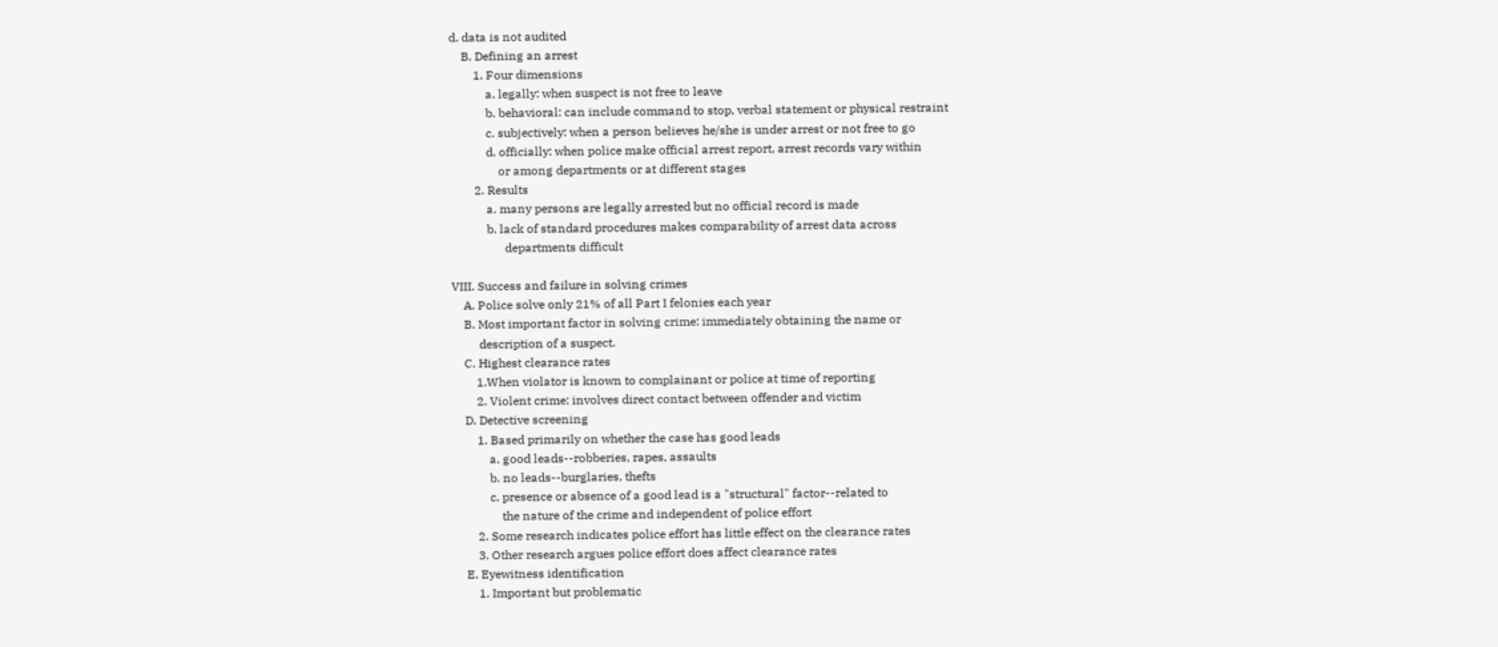d. data is not audited
    B. Defining an arrest
        1. Four dimensions
            a. legally: when suspect is not free to leave
            b. behavioral: can include command to stop, verbal statement or physical restraint
            c. subjectively: when a person believes he/she is under arrest or not free to go
            d. officially: when police make official arrest report, arrest records vary within
                or among departments or at different stages
        2. Results
            a. many persons are legally arrested but no official record is made
            b. lack of standard procedures makes comparability of arrest data across
                  departments difficult

VIII. Success and failure in solving crimes
    A. Police solve only 21% of all Part I felonies each year
    B. Most important factor in solving crime: immediately obtaining the name or
         description of a suspect.
    C. Highest clearance rates
        1.When violator is known to complainant or police at time of reporting
        2. Violent crime: involves direct contact between offender and victim
    D. Detective screening
        1. Based primarily on whether the case has good leads
            a. good leads--robberies, rapes, assaults
            b. no leads--burglaries, thefts
            c. presence or absence of a good lead is a "structural" factor--related to
                the nature of the crime and independent of police effort
        2. Some research indicates police effort has little effect on the clearance rates
        3. Other research argues police effort does affect clearance rates
    E. Eyewitness identification
        1. Important but problematic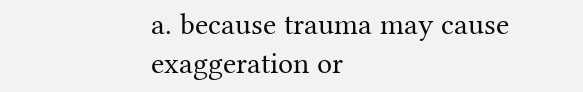a. because trauma may cause exaggeration or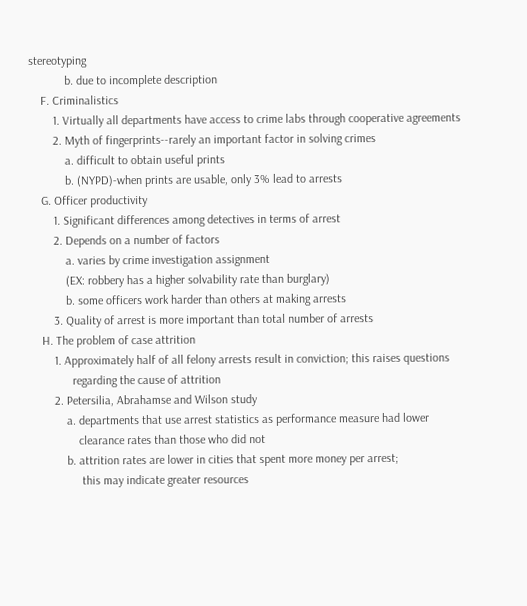stereotyping
            b. due to incomplete description
    F. Criminalistics
        1. Virtually all departments have access to crime labs through cooperative agreements
        2. Myth of fingerprints--rarely an important factor in solving crimes
            a. difficult to obtain useful prints
            b. (NYPD)-when prints are usable, only 3% lead to arrests
    G. Officer productivity
        1. Significant differences among detectives in terms of arrest
        2. Depends on a number of factors
            a. varies by crime investigation assignment
            (EX: robbery has a higher solvability rate than burglary)
            b. some officers work harder than others at making arrests
        3. Quality of arrest is more important than total number of arrests
    H. The problem of case attrition
        1. Approximately half of all felony arrests result in conviction; this raises questions
              regarding the cause of attrition
        2. Petersilia, Abrahamse and Wilson study
            a. departments that use arrest statistics as performance measure had lower
                clearance rates than those who did not
            b. attrition rates are lower in cities that spent more money per arrest;
                 this may indicate greater resources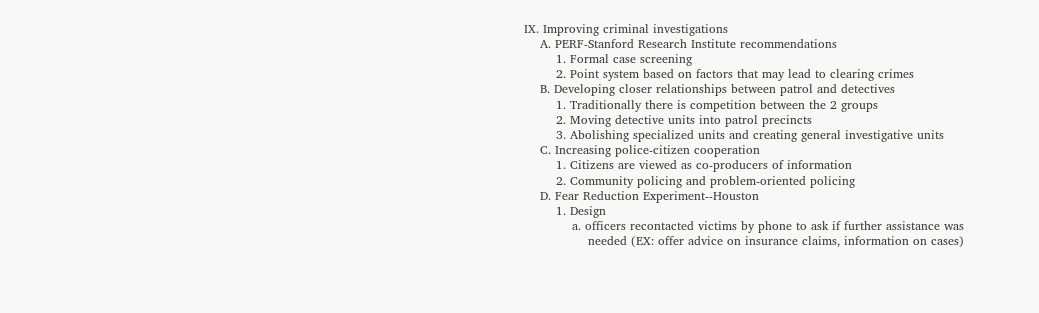IX. Improving criminal investigations
    A. PERF-Stanford Research Institute recommendations
        1. Formal case screening
        2. Point system based on factors that may lead to clearing crimes
    B. Developing closer relationships between patrol and detectives
        1. Traditionally there is competition between the 2 groups
        2. Moving detective units into patrol precincts
        3. Abolishing specialized units and creating general investigative units
    C. Increasing police-citizen cooperation
        1. Citizens are viewed as co-producers of information
        2. Community policing and problem-oriented policing
    D. Fear Reduction Experiment--Houston
        1. Design
            a. officers recontacted victims by phone to ask if further assistance was
                needed (EX: offer advice on insurance claims, information on cases)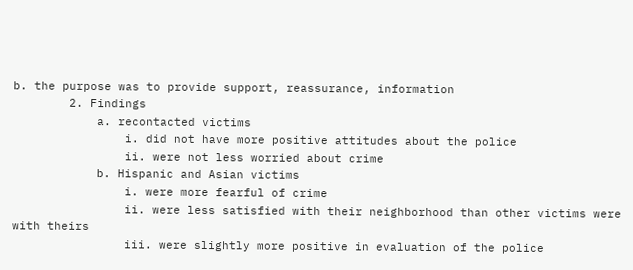b. the purpose was to provide support, reassurance, information
        2. Findings
            a. recontacted victims
                i. did not have more positive attitudes about the police
                ii. were not less worried about crime
            b. Hispanic and Asian victims
                i. were more fearful of crime
                ii. were less satisfied with their neighborhood than other victims were with theirs
                iii. were slightly more positive in evaluation of the police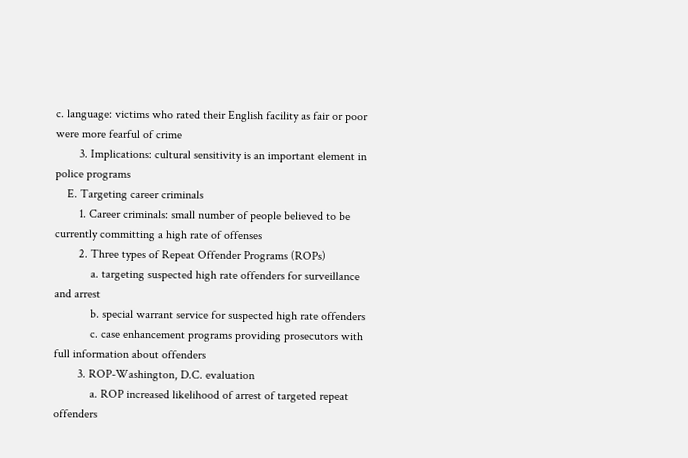c. language: victims who rated their English facility as fair or poor were more fearful of crime
        3. Implications: cultural sensitivity is an important element in police programs
    E. Targeting career criminals
        1. Career criminals: small number of people believed to be currently committing a high rate of offenses
        2. Three types of Repeat Offender Programs (ROPs)
            a. targeting suspected high rate offenders for surveillance and arrest
            b. special warrant service for suspected high rate offenders
            c. case enhancement programs providing prosecutors with full information about offenders
        3. ROP-Washington, D.C. evaluation
            a. ROP increased likelihood of arrest of targeted repeat offenders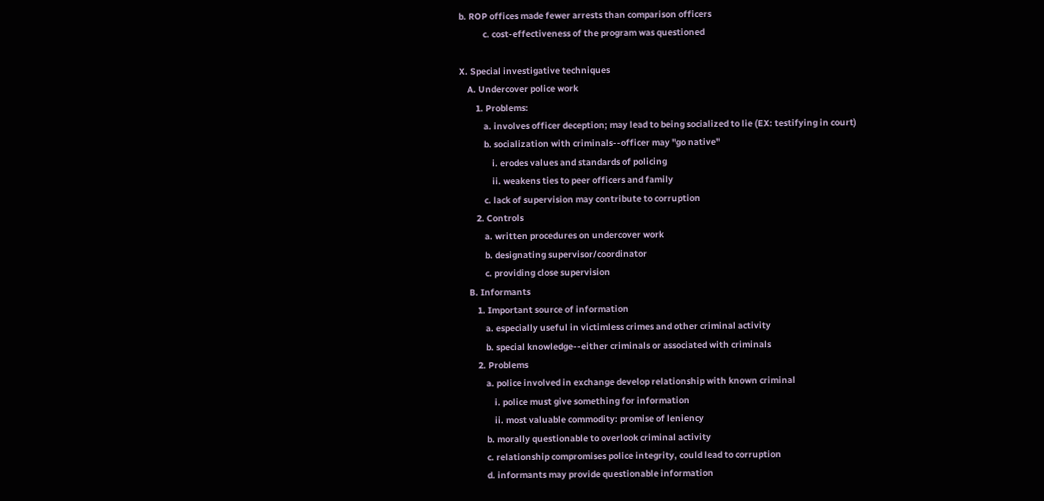b. ROP offices made fewer arrests than comparison officers
            c. cost-effectiveness of the program was questioned

X. Special investigative techniques
    A. Undercover police work
        1. Problems:
            a. involves officer deception; may lead to being socialized to lie (EX: testifying in court)
            b. socialization with criminals--officer may "go native"
                i. erodes values and standards of policing
                ii. weakens ties to peer officers and family
            c. lack of supervision may contribute to corruption
        2. Controls
            a. written procedures on undercover work
            b. designating supervisor/coordinator
            c. providing close supervision
    B. Informants
        1. Important source of information
            a. especially useful in victimless crimes and other criminal activity
            b. special knowledge--either criminals or associated with criminals
        2. Problems
            a. police involved in exchange develop relationship with known criminal
                i. police must give something for information
                ii. most valuable commodity: promise of leniency
            b. morally questionable to overlook criminal activity
            c. relationship compromises police integrity, could lead to corruption
            d. informants may provide questionable information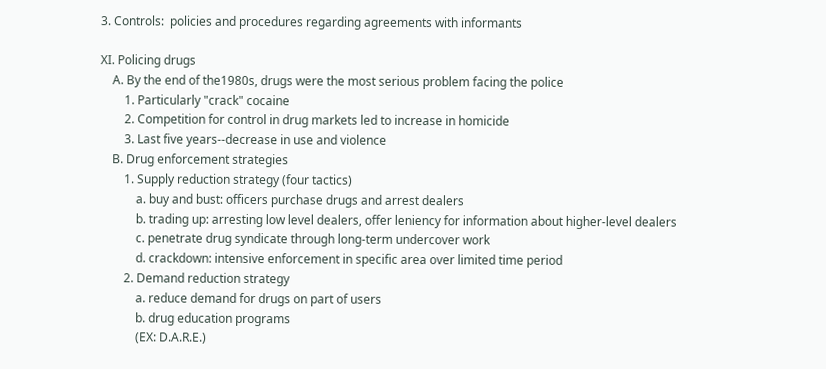3. Controls:  policies and procedures regarding agreements with informants

XI. Policing drugs
    A. By the end of the1980s, drugs were the most serious problem facing the police
        1. Particularly "crack" cocaine
        2. Competition for control in drug markets led to increase in homicide
        3. Last five years--decrease in use and violence
    B. Drug enforcement strategies
        1. Supply reduction strategy (four tactics)
            a. buy and bust: officers purchase drugs and arrest dealers
            b. trading up: arresting low level dealers, offer leniency for information about higher-level dealers
            c. penetrate drug syndicate through long-term undercover work
            d. crackdown: intensive enforcement in specific area over limited time period
        2. Demand reduction strategy
            a. reduce demand for drugs on part of users
            b. drug education programs
            (EX: D.A.R.E.)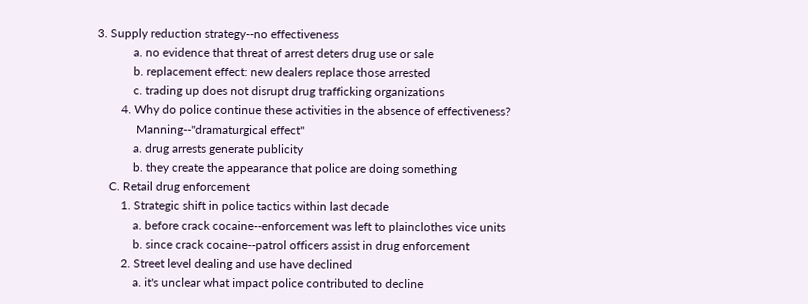3. Supply reduction strategy--no effectiveness
            a. no evidence that threat of arrest deters drug use or sale
            b. replacement effect: new dealers replace those arrested
            c. trading up does not disrupt drug trafficking organizations
        4. Why do police continue these activities in the absence of effectiveness?
             Manning--"dramaturgical effect"
            a. drug arrests generate publicity
            b. they create the appearance that police are doing something
    C. Retail drug enforcement
        1. Strategic shift in police tactics within last decade
            a. before crack cocaine--enforcement was left to plainclothes vice units
            b. since crack cocaine--patrol officers assist in drug enforcement
        2. Street level dealing and use have declined
            a. it's unclear what impact police contributed to decline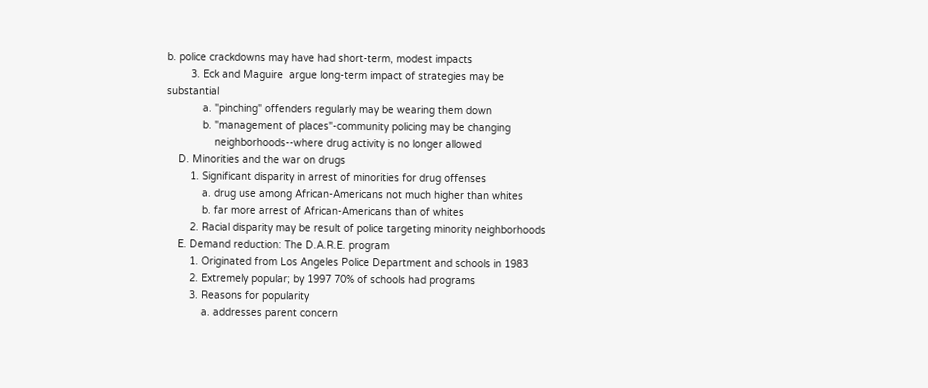b. police crackdowns may have had short-term, modest impacts
        3. Eck and Maguire  argue long-term impact of strategies may be substantial
            a. "pinching" offenders regularly may be wearing them down
            b. "management of places"-community policing may be changing
                neighborhoods--where drug activity is no longer allowed
    D. Minorities and the war on drugs
        1. Significant disparity in arrest of minorities for drug offenses
            a. drug use among African-Americans not much higher than whites
            b. far more arrest of African-Americans than of whites
        2. Racial disparity may be result of police targeting minority neighborhoods
    E. Demand reduction: The D.A.R.E. program
        1. Originated from Los Angeles Police Department and schools in 1983
        2. Extremely popular; by 1997 70% of schools had programs
        3. Reasons for popularity
            a. addresses parent concern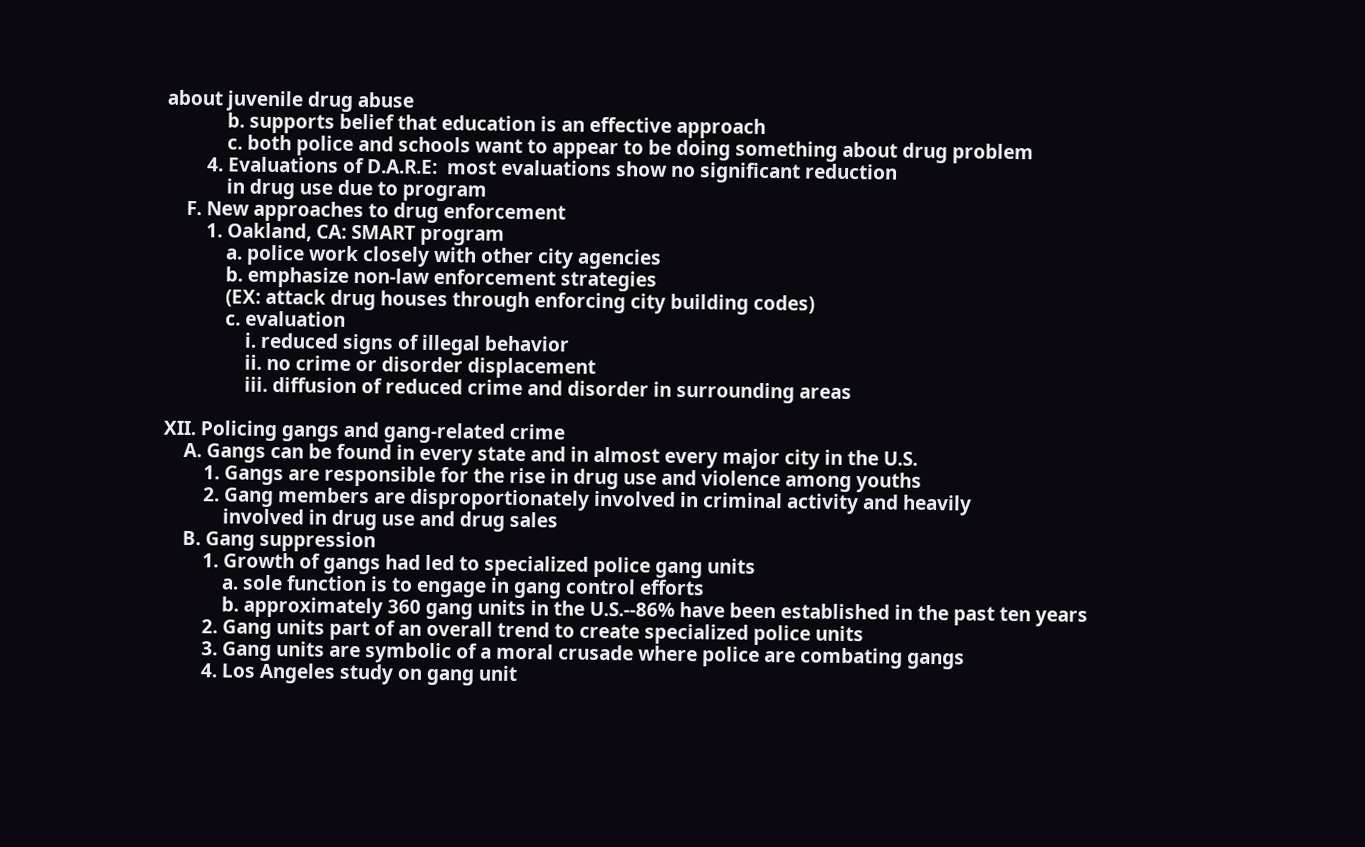about juvenile drug abuse
            b. supports belief that education is an effective approach
            c. both police and schools want to appear to be doing something about drug problem
        4. Evaluations of D.A.R.E:  most evaluations show no significant reduction
            in drug use due to program
    F. New approaches to drug enforcement
        1. Oakland, CA: SMART program
            a. police work closely with other city agencies
            b. emphasize non-law enforcement strategies
            (EX: attack drug houses through enforcing city building codes)
            c. evaluation
                i. reduced signs of illegal behavior
                ii. no crime or disorder displacement
                iii. diffusion of reduced crime and disorder in surrounding areas

XII. Policing gangs and gang-related crime
    A. Gangs can be found in every state and in almost every major city in the U.S.
        1. Gangs are responsible for the rise in drug use and violence among youths
        2. Gang members are disproportionately involved in criminal activity and heavily
            involved in drug use and drug sales
    B. Gang suppression
        1. Growth of gangs had led to specialized police gang units
            a. sole function is to engage in gang control efforts
            b. approximately 360 gang units in the U.S.--86% have been established in the past ten years
        2. Gang units part of an overall trend to create specialized police units
        3. Gang units are symbolic of a moral crusade where police are combating gangs
        4. Los Angeles study on gang unit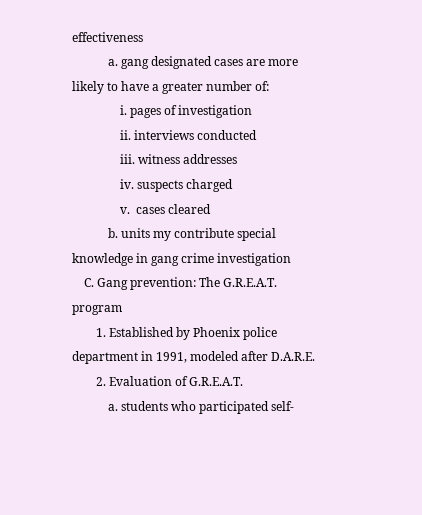effectiveness
            a. gang designated cases are more likely to have a greater number of:
                i. pages of investigation
                ii. interviews conducted
                iii. witness addresses
                iv. suspects charged
                v.  cases cleared
            b. units my contribute special knowledge in gang crime investigation
    C. Gang prevention: The G.R.E.A.T. program
        1. Established by Phoenix police department in 1991, modeled after D.A.R.E.
        2. Evaluation of G.R.E.A.T.
            a. students who participated self-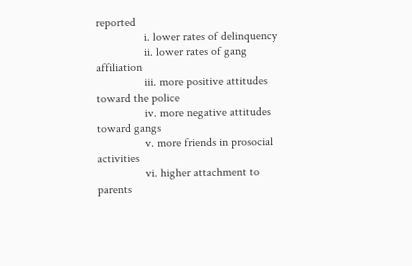reported
                i. lower rates of delinquency
                ii. lower rates of gang affiliation
                iii. more positive attitudes toward the police
                iv. more negative attitudes toward gangs
                v. more friends in prosocial activities
                vi. higher attachment to parents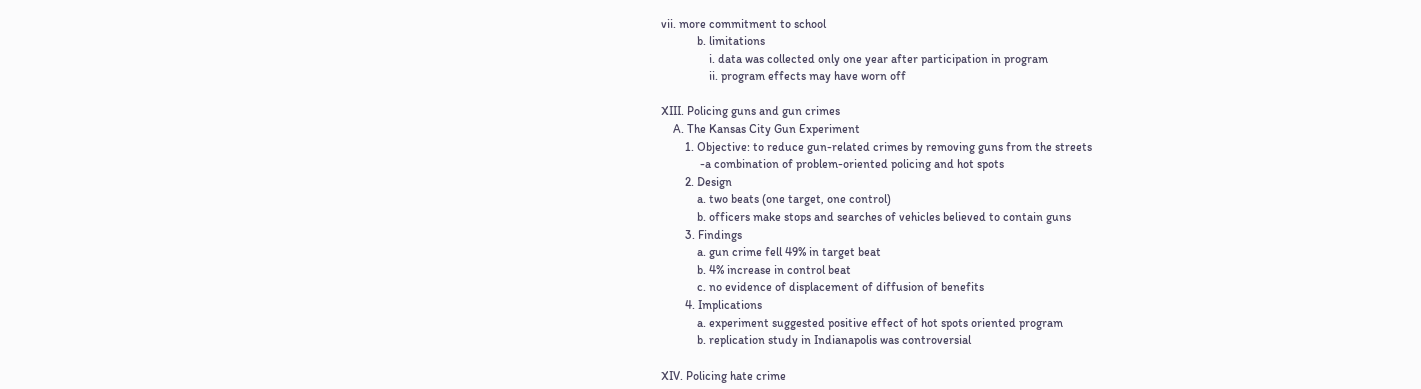vii. more commitment to school
            b. limitations
                i. data was collected only one year after participation in program
                ii. program effects may have worn off

XIII. Policing guns and gun crimes
    A. The Kansas City Gun Experiment
        1. Objective: to reduce gun-related crimes by removing guns from the streets
             -a combination of problem-oriented policing and hot spots
        2. Design
            a. two beats (one target, one control)
            b. officers make stops and searches of vehicles believed to contain guns
        3. Findings
            a. gun crime fell 49% in target beat
            b. 4% increase in control beat
            c. no evidence of displacement of diffusion of benefits
        4. Implications
            a. experiment suggested positive effect of hot spots oriented program
            b. replication study in Indianapolis was controversial

XIV. Policing hate crime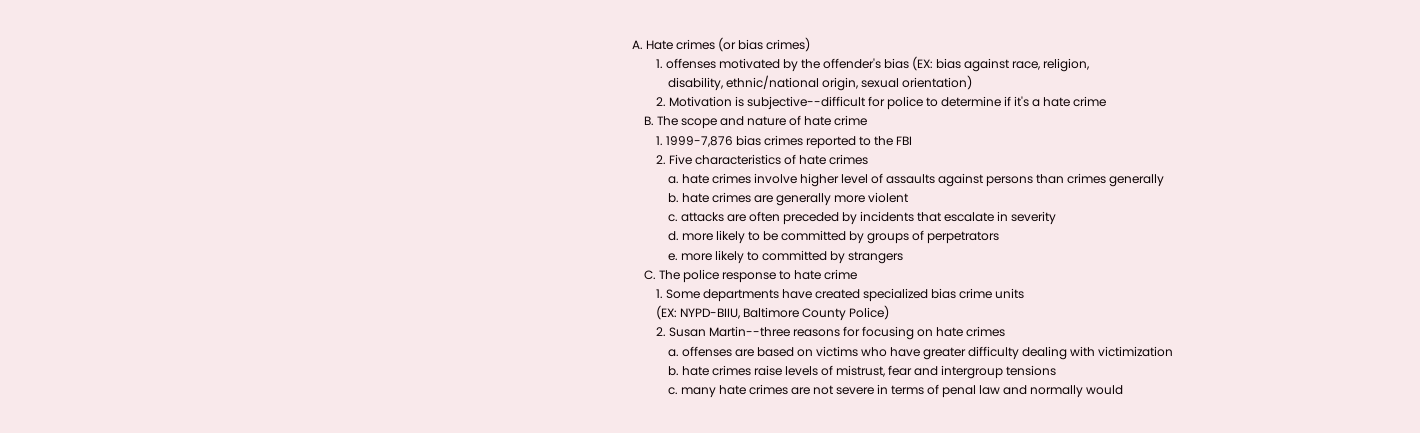A. Hate crimes (or bias crimes)
        1. offenses motivated by the offender's bias (EX: bias against race, religion,
            disability, ethnic/national origin, sexual orientation)
        2. Motivation is subjective--difficult for police to determine if it's a hate crime
    B. The scope and nature of hate crime
        1. 1999-7,876 bias crimes reported to the FBI
        2. Five characteristics of hate crimes
            a. hate crimes involve higher level of assaults against persons than crimes generally
            b. hate crimes are generally more violent
            c. attacks are often preceded by incidents that escalate in severity
            d. more likely to be committed by groups of perpetrators
            e. more likely to committed by strangers
    C. The police response to hate crime
        1. Some departments have created specialized bias crime units
        (EX: NYPD-BIIU, Baltimore County Police)
        2. Susan Martin--three reasons for focusing on hate crimes
            a. offenses are based on victims who have greater difficulty dealing with victimization
            b. hate crimes raise levels of mistrust, fear and intergroup tensions
            c. many hate crimes are not severe in terms of penal law and normally would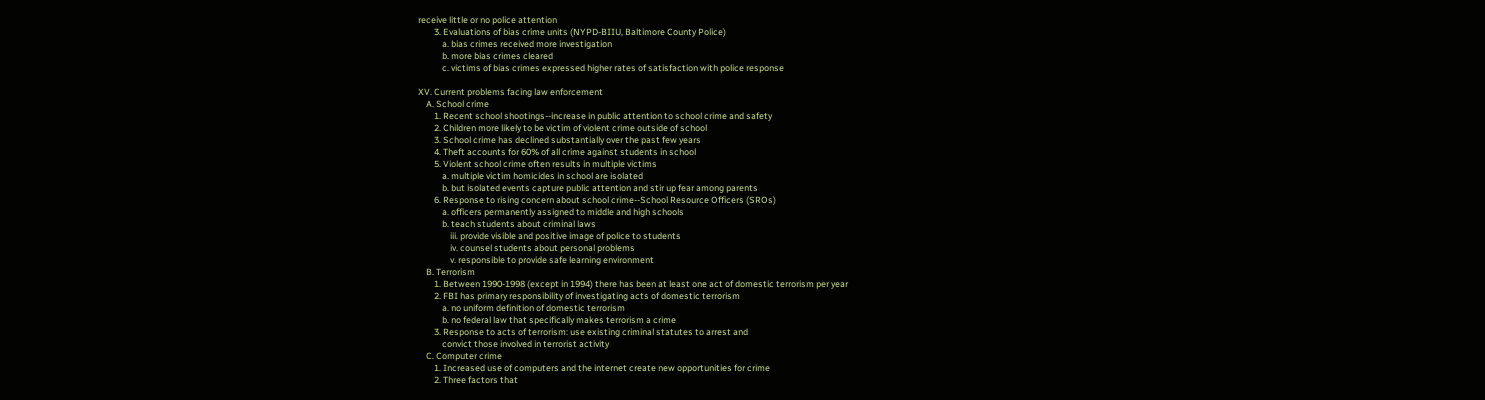receive little or no police attention
        3. Evaluations of bias crime units (NYPD-BIIU, Baltimore County Police)
            a. bias crimes received more investigation
            b. more bias crimes cleared
            c. victims of bias crimes expressed higher rates of satisfaction with police response

XV. Current problems facing law enforcement
    A. School crime
        1. Recent school shootings--increase in public attention to school crime and safety
        2. Children more likely to be victim of violent crime outside of school
        3. School crime has declined substantially over the past few years
        4. Theft accounts for 60% of all crime against students in school
        5. Violent school crime often results in multiple victims
            a. multiple victim homicides in school are isolated
            b. but isolated events capture public attention and stir up fear among parents
        6. Response to rising concern about school crime--School Resource Officers (SROs)
            a. officers permanently assigned to middle and high schools
            b. teach students about criminal laws
                iii. provide visible and positive image of police to students
                iv. counsel students about personal problems
                v. responsible to provide safe learning environment
    B. Terrorism
        1. Between 1990-1998 (except in 1994) there has been at least one act of domestic terrorism per year
        2. FBI has primary responsibility of investigating acts of domestic terrorism
            a. no uniform definition of domestic terrorism
            b. no federal law that specifically makes terrorism a crime
        3. Response to acts of terrorism: use existing criminal statutes to arrest and
            convict those involved in terrorist activity
    C. Computer crime
        1. Increased use of computers and the internet create new opportunities for crime
        2. Three factors that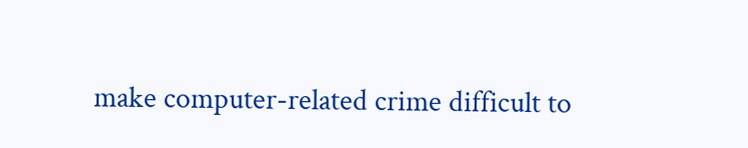make computer-related crime difficult to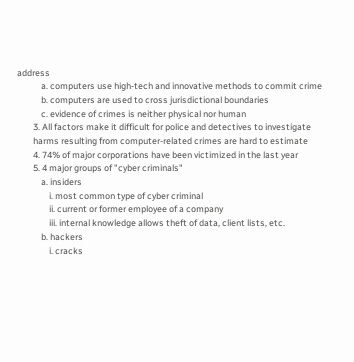address
            a. computers use high-tech and innovative methods to commit crime
            b. computers are used to cross jurisdictional boundaries
            c. evidence of crimes is neither physical nor human
        3. All factors make it difficult for police and detectives to investigate
        harms resulting from computer-related crimes are hard to estimate
        4. 74% of major corporations have been victimized in the last year
        5. 4 major groups of "cyber criminals"
            a. insiders
                i. most common type of cyber criminal
                ii. current or former employee of a company
                iii. internal knowledge allows theft of data, client lists, etc.
            b. hackers
                i. cracks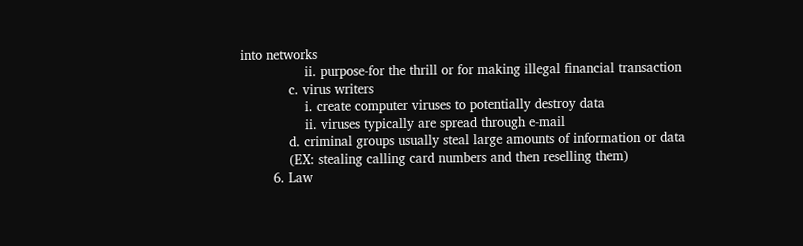into networks
                ii. purpose-for the thrill or for making illegal financial transaction
            c. virus writers
                i. create computer viruses to potentially destroy data
                ii. viruses typically are spread through e-mail
            d. criminal groups usually steal large amounts of information or data
            (EX: stealing calling card numbers and then reselling them)
        6. Law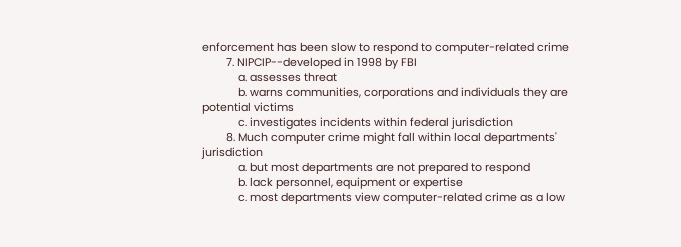enforcement has been slow to respond to computer-related crime
        7. NIPCIP--developed in 1998 by FBI
            a. assesses threat
            b. warns communities, corporations and individuals they are potential victims
            c. investigates incidents within federal jurisdiction
        8. Much computer crime might fall within local departments' jurisdiction
            a. but most departments are not prepared to respond
            b. lack personnel, equipment or expertise
            c. most departments view computer-related crime as a low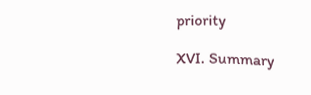priority

XVI. Summary